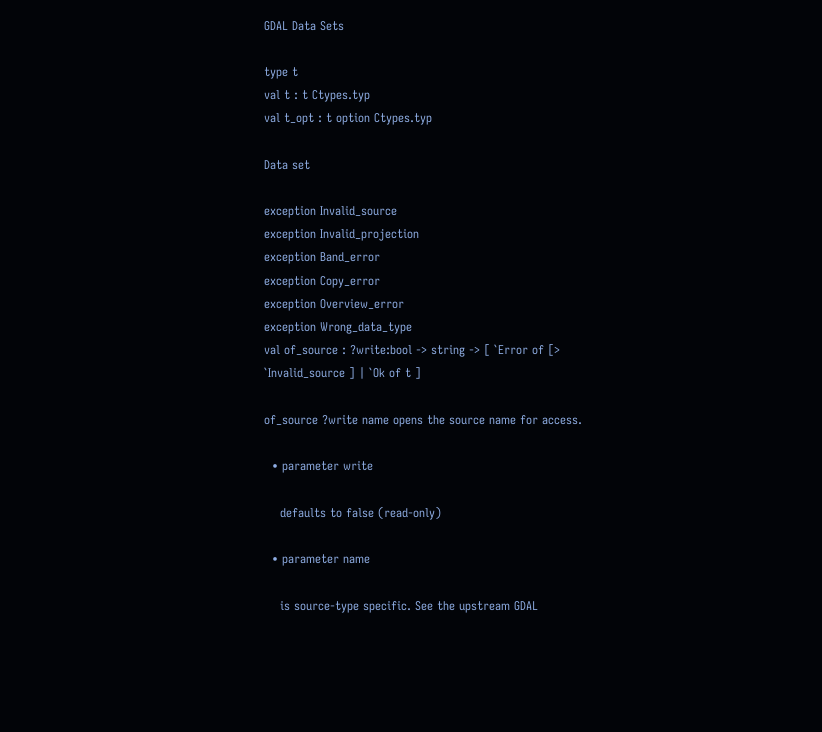GDAL Data Sets

type t
val t : t Ctypes.typ
val t_opt : t option Ctypes.typ

Data set

exception Invalid_source
exception Invalid_projection
exception Band_error
exception Copy_error
exception Overview_error
exception Wrong_data_type
val of_source : ?write:bool -> string -> [ `Error of [> `Invalid_source ] | `Ok of t ]

of_source ?write name opens the source name for access.

  • parameter write

    defaults to false (read-only)

  • parameter name

    is source-type specific. See the upstream GDAL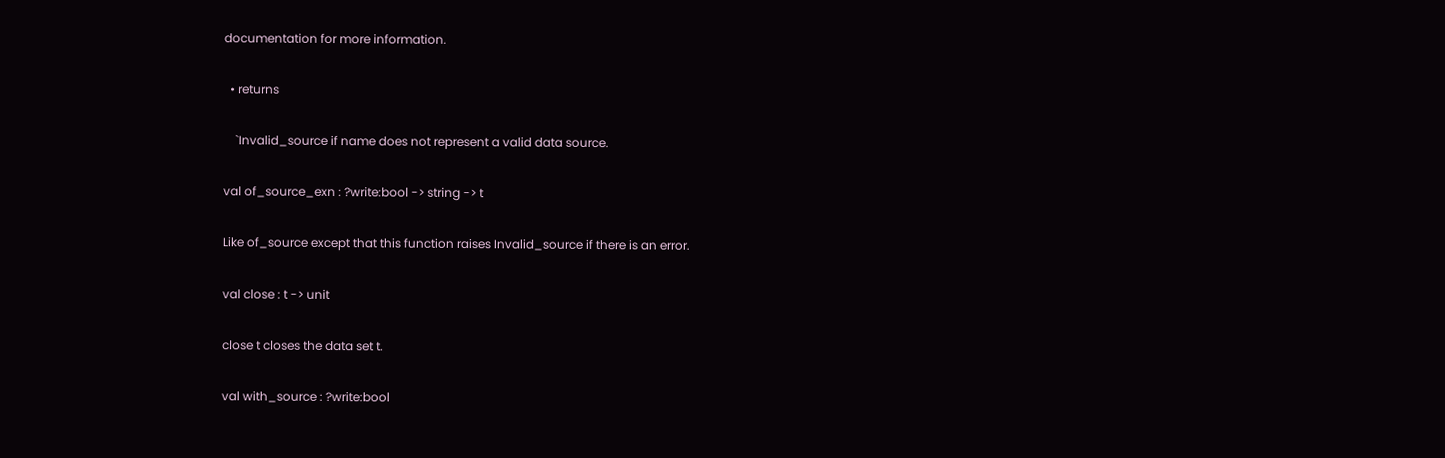documentation for more information.

  • returns

    `Invalid_source if name does not represent a valid data source.

val of_source_exn : ?write:bool -> string -> t

Like of_source except that this function raises Invalid_source if there is an error.

val close : t -> unit

close t closes the data set t.

val with_source : ?write:bool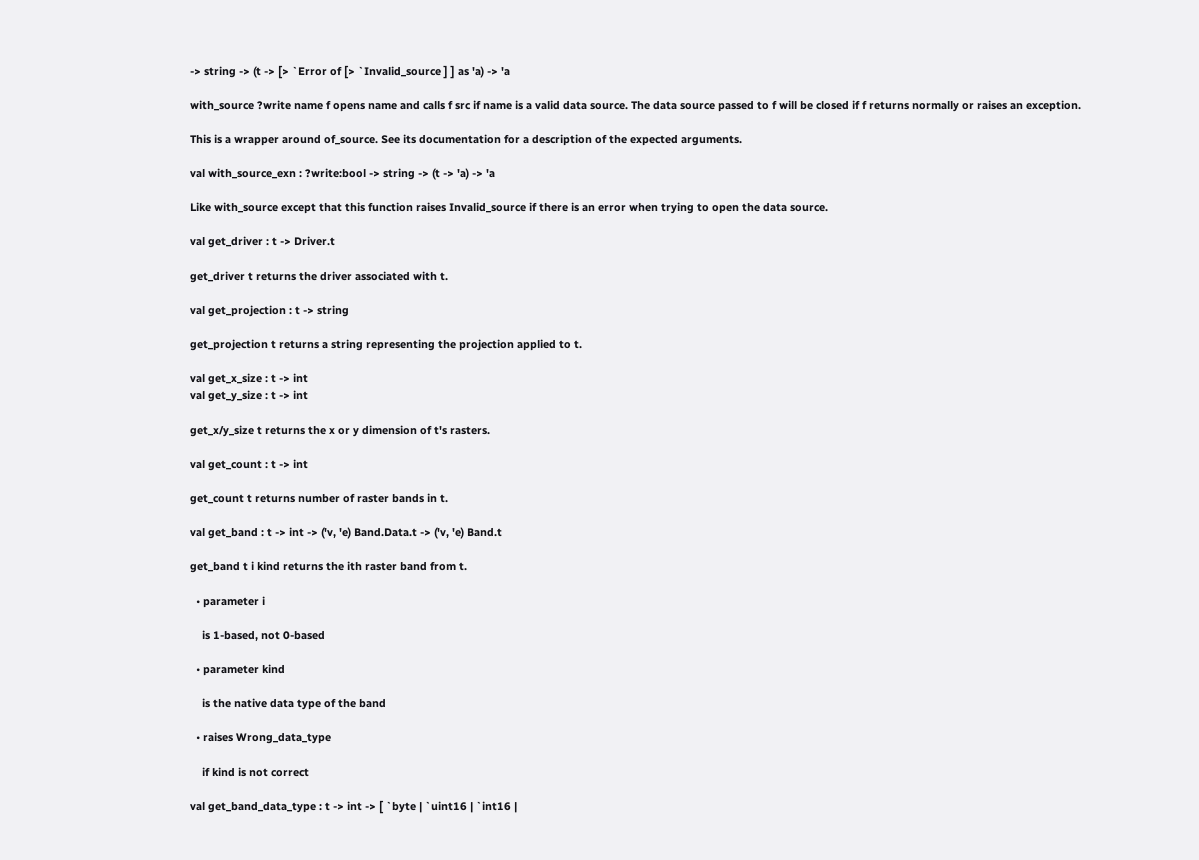-> string -> (t -> [> `Error of [> `Invalid_source ] ] as 'a) -> 'a

with_source ?write name f opens name and calls f src if name is a valid data source. The data source passed to f will be closed if f returns normally or raises an exception.

This is a wrapper around of_source. See its documentation for a description of the expected arguments.

val with_source_exn : ?write:bool -> string -> (t -> 'a) -> 'a

Like with_source except that this function raises Invalid_source if there is an error when trying to open the data source.

val get_driver : t -> Driver.t

get_driver t returns the driver associated with t.

val get_projection : t -> string

get_projection t returns a string representing the projection applied to t.

val get_x_size : t -> int
val get_y_size : t -> int

get_x/y_size t returns the x or y dimension of t's rasters.

val get_count : t -> int

get_count t returns number of raster bands in t.

val get_band : t -> int -> ('v, 'e) Band.Data.t -> ('v, 'e) Band.t

get_band t i kind returns the ith raster band from t.

  • parameter i

    is 1-based, not 0-based

  • parameter kind

    is the native data type of the band

  • raises Wrong_data_type

    if kind is not correct

val get_band_data_type : t -> int -> [ `byte | `uint16 | `int16 |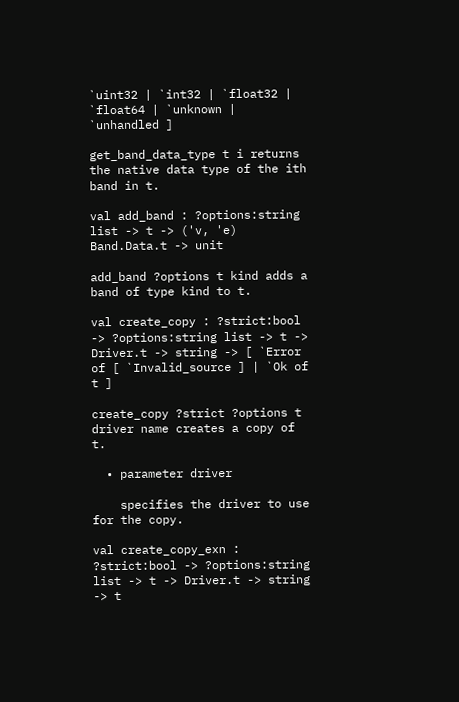`uint32 | `int32 | `float32 | `float64 | `unknown | `unhandled ]

get_band_data_type t i returns the native data type of the ith band in t.

val add_band : ?options:string list -> t -> ('v, 'e) Band.Data.t -> unit

add_band ?options t kind adds a band of type kind to t.

val create_copy : ?strict:bool -> ?options:string list -> t -> Driver.t -> string -> [ `Error of [ `Invalid_source ] | `Ok of t ]

create_copy ?strict ?options t driver name creates a copy of t.

  • parameter driver

    specifies the driver to use for the copy.

val create_copy_exn : ?strict:bool -> ?options:string list -> t -> Driver.t -> string -> t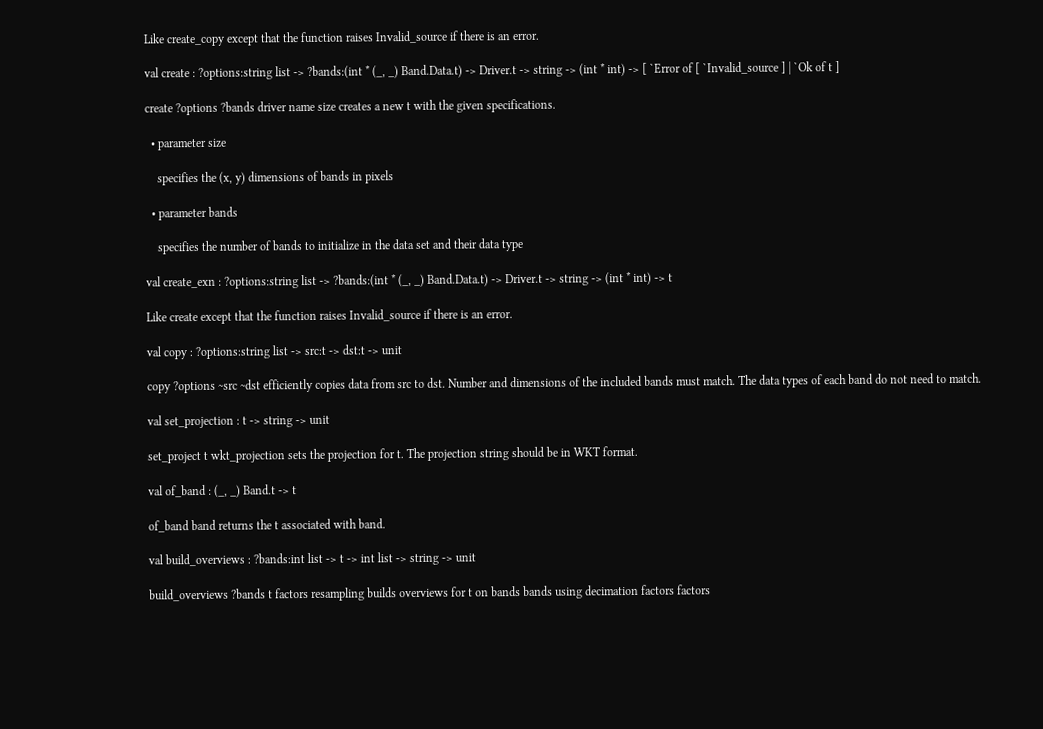Like create_copy except that the function raises Invalid_source if there is an error.

val create : ?options:string list -> ?bands:(int * (_, _) Band.Data.t) -> Driver.t -> string -> (int * int) -> [ `Error of [ `Invalid_source ] | `Ok of t ]

create ?options ?bands driver name size creates a new t with the given specifications.

  • parameter size

    specifies the (x, y) dimensions of bands in pixels

  • parameter bands

    specifies the number of bands to initialize in the data set and their data type

val create_exn : ?options:string list -> ?bands:(int * (_, _) Band.Data.t) -> Driver.t -> string -> (int * int) -> t

Like create except that the function raises Invalid_source if there is an error.

val copy : ?options:string list -> src:t -> dst:t -> unit

copy ?options ~src ~dst efficiently copies data from src to dst. Number and dimensions of the included bands must match. The data types of each band do not need to match.

val set_projection : t -> string -> unit

set_project t wkt_projection sets the projection for t. The projection string should be in WKT format.

val of_band : (_, _) Band.t -> t

of_band band returns the t associated with band.

val build_overviews : ?bands:int list -> t -> int list -> string -> unit

build_overviews ?bands t factors resampling builds overviews for t on bands bands using decimation factors factors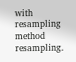with resampling method resampling.